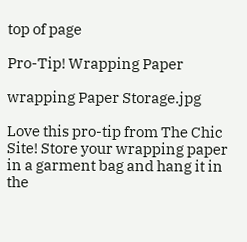top of page

Pro-Tip! Wrapping Paper

wrapping Paper Storage.jpg

Love this pro-tip from The Chic Site! Store your wrapping paper in a garment bag and hang it in the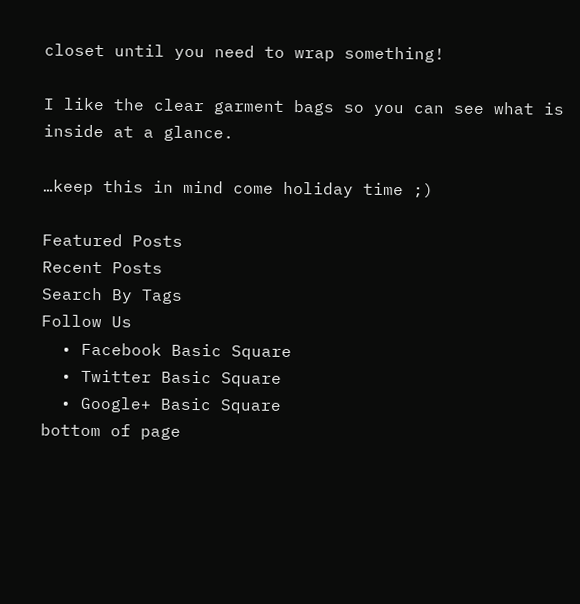closet until you need to wrap something!

I like the clear garment bags so you can see what is inside at a glance.

…keep this in mind come holiday time ;)

Featured Posts
Recent Posts
Search By Tags
Follow Us
  • Facebook Basic Square
  • Twitter Basic Square
  • Google+ Basic Square
bottom of page